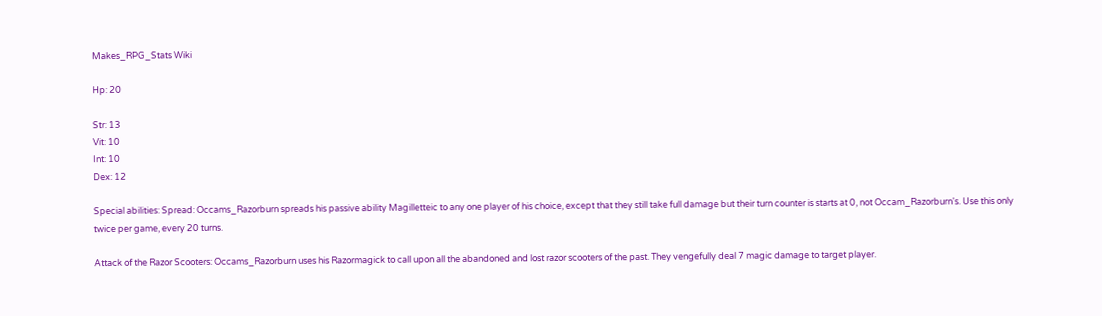Makes_RPG_Stats Wiki

Hp: 20

Str: 13
Vit: 10
Int: 10
Dex: 12

Special abilities: Spread: Occams_Razorburn spreads his passive ability Magilletteic to any one player of his choice, except that they still take full damage but their turn counter is starts at 0, not Occam_Razorburn's. Use this only twice per game, every 20 turns.

Attack of the Razor Scooters: Occams_Razorburn uses his Razormagick to call upon all the abandoned and lost razor scooters of the past. They vengefully deal 7 magic damage to target player.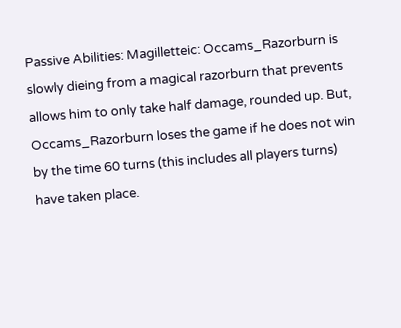Passive Abilities: Magilletteic: Occams_Razorburn is slowly dieing from a magical razorburn that prevents allows him to only take half damage, rounded up. But, Occams_Razorburn loses the game if he does not win by the time 60 turns (this includes all players turns) have taken place.